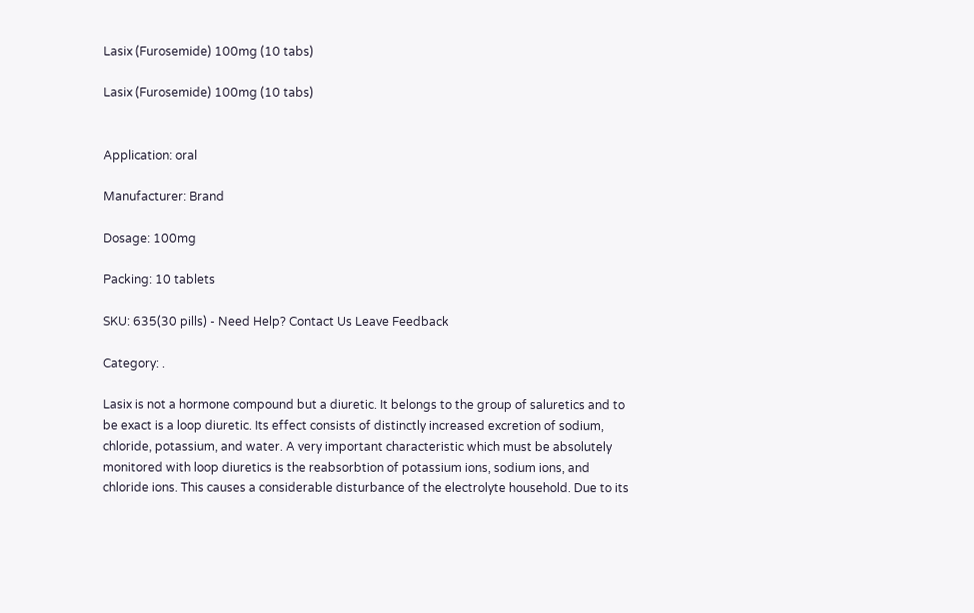Lasix (Furosemide) 100mg (10 tabs)

Lasix (Furosemide) 100mg (10 tabs)


Application: oral

Manufacturer: Brand

Dosage: 100mg

Packing: 10 tablets

SKU: 635(30 pills) - Need Help? Contact Us Leave Feedback

Category: .

Lasix is not a hormone compound but a diuretic. It belongs to the group of saluretics and to be exact is a loop diuretic. Its effect consists of distinctly increased excretion of sodium, chloride, potassium, and water. A very important characteristic which must be absolutely monitored with loop diuretics is the reabsorbtion of potassium ions, sodium ions, and chloride ions. This causes a considerable disturbance of the electrolyte household. Due to its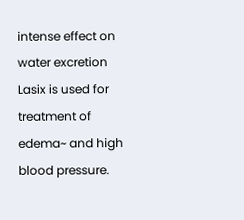intense effect on water excretion Lasix is used for treatment of edema~ and high blood pressure.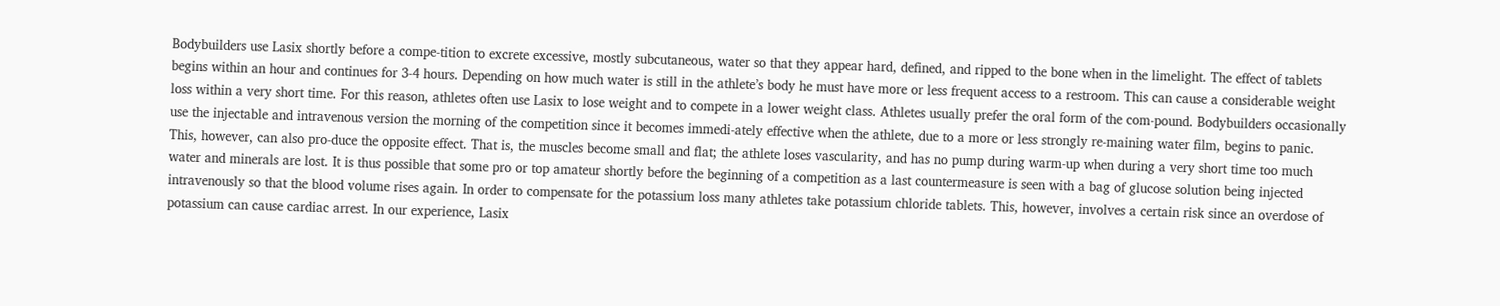Bodybuilders use Lasix shortly before a compe-tition to excrete excessive, mostly subcutaneous, water so that they appear hard, defined, and ripped to the bone when in the limelight. The effect of tablets begins within an hour and continues for 3-4 hours. Depending on how much water is still in the athlete’s body he must have more or less frequent access to a restroom. This can cause a considerable weight loss within a very short time. For this reason, athletes often use Lasix to lose weight and to compete in a lower weight class. Athletes usually prefer the oral form of the com-pound. Bodybuilders occasionally use the injectable and intravenous version the morning of the competition since it becomes immedi-ately effective when the athlete, due to a more or less strongly re-maining water film, begins to panic. This, however, can also pro-duce the opposite effect. That is, the muscles become small and flat; the athlete loses vascularity, and has no pump during warm-up when during a very short time too much water and minerals are lost. It is thus possible that some pro or top amateur shortly before the beginning of a competition as a last countermeasure is seen with a bag of glucose solution being injected intravenously so that the blood volume rises again. In order to compensate for the potassium loss many athletes take potassium chloride tablets. This, however, involves a certain risk since an overdose of potassium can cause cardiac arrest. In our experience, Lasix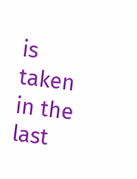is taken in the last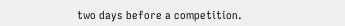two days before a competition.